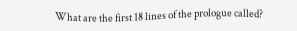What are the first 18 lines of the prologue called?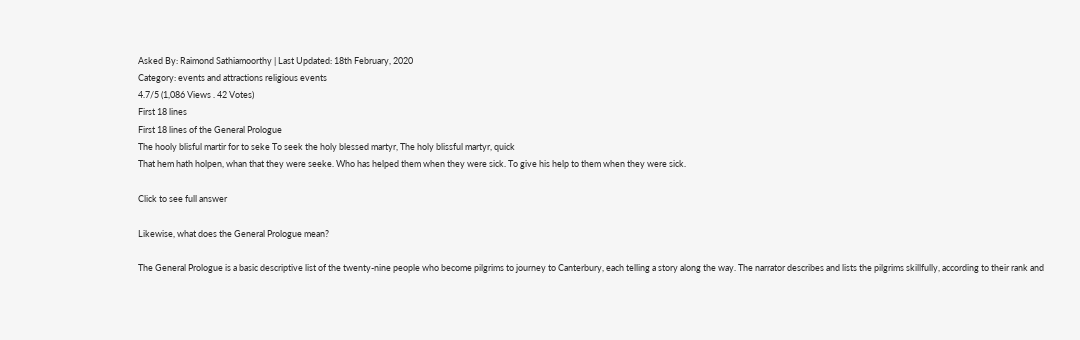Asked By: Raimond Sathiamoorthy | Last Updated: 18th February, 2020
Category: events and attractions religious events
4.7/5 (1,086 Views . 42 Votes)
First 18 lines
First 18 lines of the General Prologue
The hooly blisful martir for to seke To seek the holy blessed martyr, The holy blissful martyr, quick
That hem hath holpen, whan that they were seeke. Who has helped them when they were sick. To give his help to them when they were sick.

Click to see full answer

Likewise, what does the General Prologue mean?

The General Prologue is a basic descriptive list of the twenty-nine people who become pilgrims to journey to Canterbury, each telling a story along the way. The narrator describes and lists the pilgrims skillfully, according to their rank and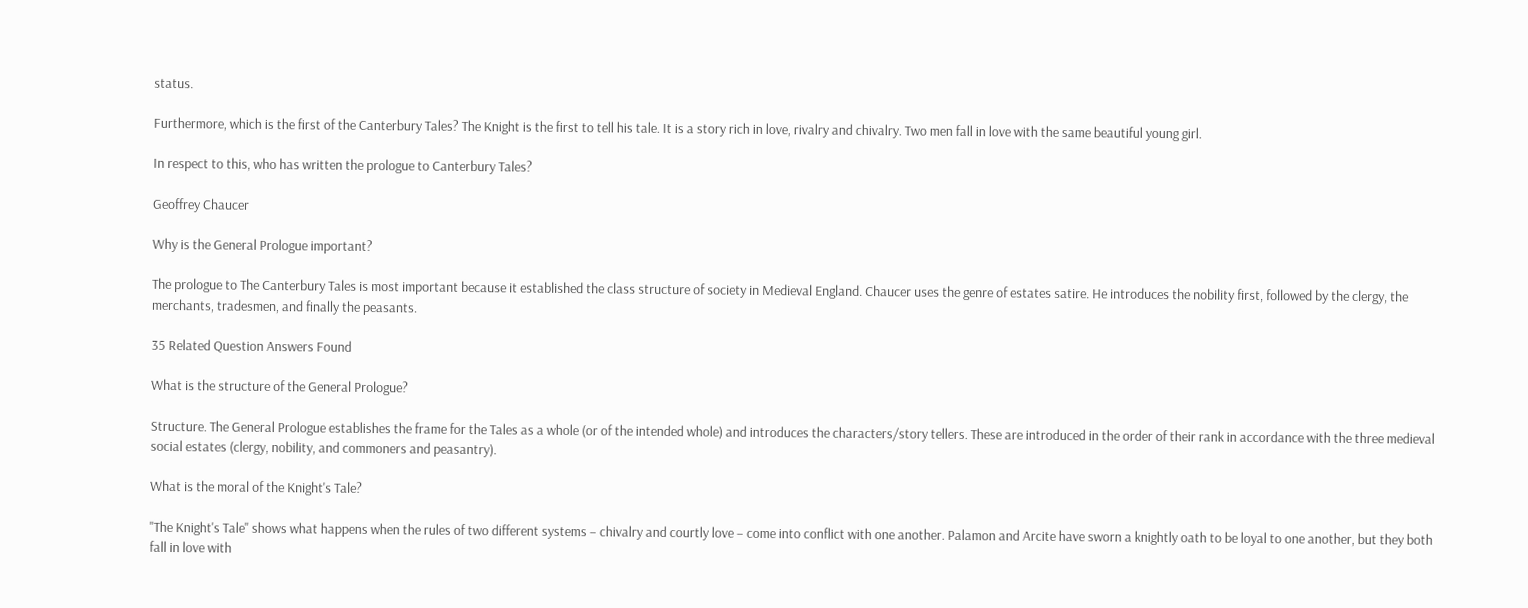status.

Furthermore, which is the first of the Canterbury Tales? The Knight is the first to tell his tale. It is a story rich in love, rivalry and chivalry. Two men fall in love with the same beautiful young girl.

In respect to this, who has written the prologue to Canterbury Tales?

Geoffrey Chaucer

Why is the General Prologue important?

The prologue to The Canterbury Tales is most important because it established the class structure of society in Medieval England. Chaucer uses the genre of estates satire. He introduces the nobility first, followed by the clergy, the merchants, tradesmen, and finally the peasants.

35 Related Question Answers Found

What is the structure of the General Prologue?

Structure. The General Prologue establishes the frame for the Tales as a whole (or of the intended whole) and introduces the characters/story tellers. These are introduced in the order of their rank in accordance with the three medieval social estates (clergy, nobility, and commoners and peasantry).

What is the moral of the Knight's Tale?

"The Knight's Tale" shows what happens when the rules of two different systems – chivalry and courtly love – come into conflict with one another. Palamon and Arcite have sworn a knightly oath to be loyal to one another, but they both fall in love with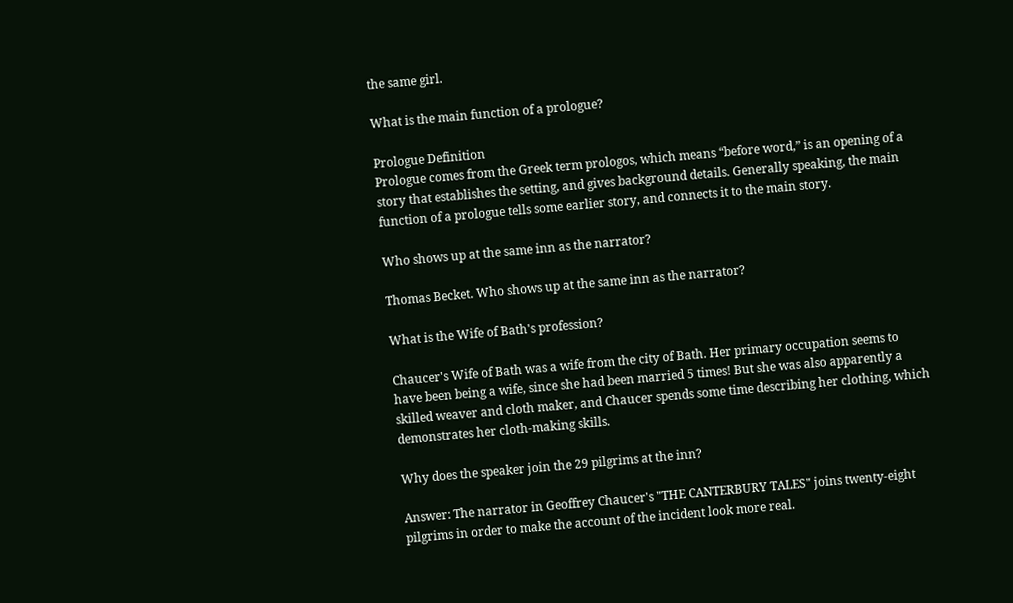the same girl.

What is the main function of a prologue?

Prologue Definition
Prologue comes from the Greek term prologos, which means “before word,” is an opening of a story that establishes the setting, and gives background details. Generally speaking, the main function of a prologue tells some earlier story, and connects it to the main story.

Who shows up at the same inn as the narrator?

Thomas Becket. Who shows up at the same inn as the narrator?

What is the Wife of Bath's profession?

Chaucer's Wife of Bath was a wife from the city of Bath. Her primary occupation seems to have been being a wife, since she had been married 5 times! But she was also apparently a skilled weaver and cloth maker, and Chaucer spends some time describing her clothing, which demonstrates her cloth-making skills.

Why does the speaker join the 29 pilgrims at the inn?

Answer: The narrator in Geoffrey Chaucer's "THE CANTERBURY TALES" joins twenty-eight pilgrims in order to make the account of the incident look more real.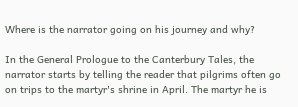Where is the narrator going on his journey and why?

In the General Prologue to the Canterbury Tales, the narrator starts by telling the reader that pilgrims often go on trips to the martyr's shrine in April. The martyr he is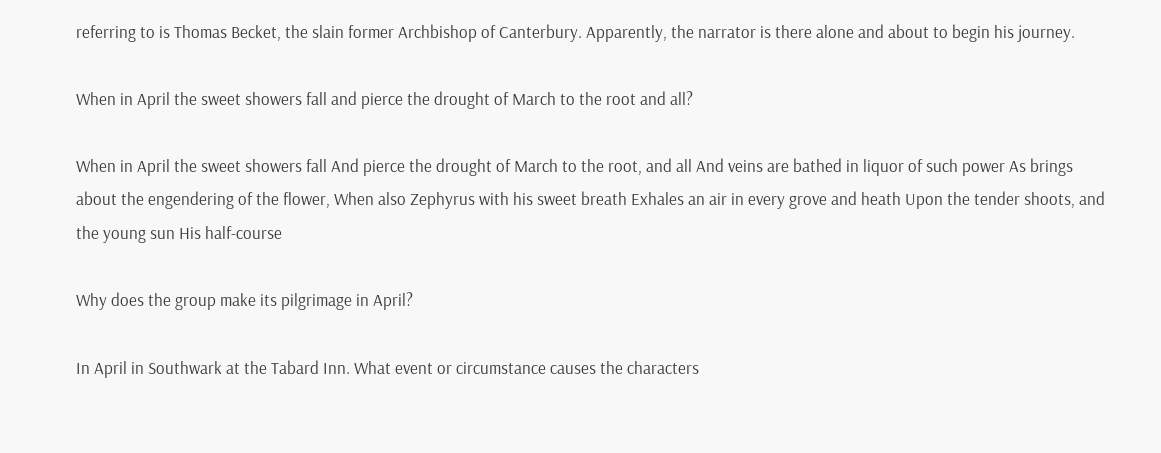referring to is Thomas Becket, the slain former Archbishop of Canterbury. Apparently, the narrator is there alone and about to begin his journey.

When in April the sweet showers fall and pierce the drought of March to the root and all?

When in April the sweet showers fall And pierce the drought of March to the root, and all And veins are bathed in liquor of such power As brings about the engendering of the flower, When also Zephyrus with his sweet breath Exhales an air in every grove and heath Upon the tender shoots, and the young sun His half-course

Why does the group make its pilgrimage in April?

In April in Southwark at the Tabard Inn. What event or circumstance causes the characters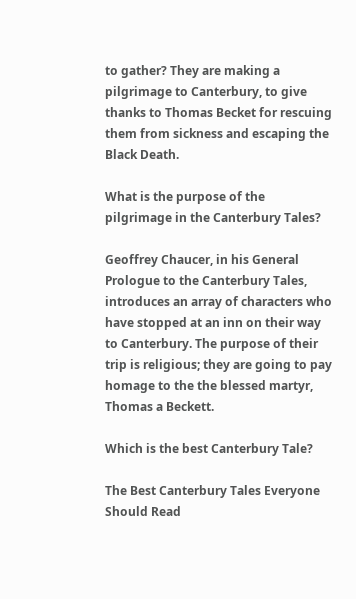to gather? They are making a pilgrimage to Canterbury, to give thanks to Thomas Becket for rescuing them from sickness and escaping the Black Death.

What is the purpose of the pilgrimage in the Canterbury Tales?

Geoffrey Chaucer, in his General Prologue to the Canterbury Tales, introduces an array of characters who have stopped at an inn on their way to Canterbury. The purpose of their trip is religious; they are going to pay homage to the the blessed martyr, Thomas a Beckett.

Which is the best Canterbury Tale?

The Best Canterbury Tales Everyone Should Read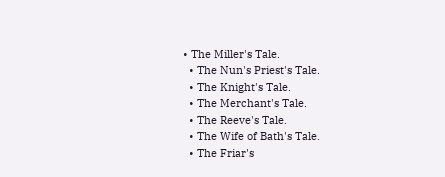• The Miller's Tale.
  • The Nun's Priest's Tale.
  • The Knight's Tale.
  • The Merchant's Tale.
  • The Reeve's Tale.
  • The Wife of Bath's Tale.
  • The Friar's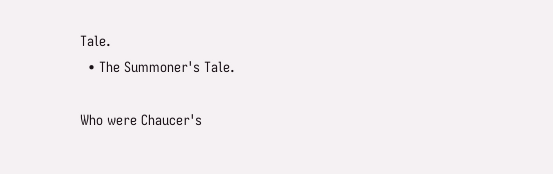Tale.
  • The Summoner's Tale.

Who were Chaucer's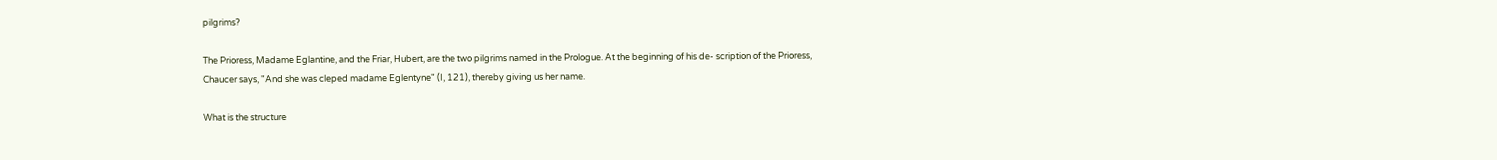pilgrims?

The Prioress, Madame Eglantine, and the Friar, Hubert, are the two pilgrims named in the Prologue. At the beginning of his de- scription of the Prioress, Chaucer says, "And she was cleped madame Eglentyne" (I, 121), thereby giving us her name.

What is the structure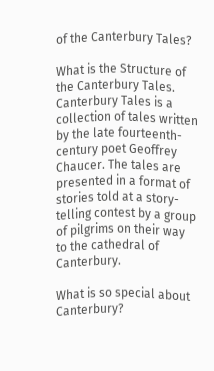of the Canterbury Tales?

What is the Structure of the Canterbury Tales. Canterbury Tales is a collection of tales written by the late fourteenth-century poet Geoffrey Chaucer. The tales are presented in a format of stories told at a story-telling contest by a group of pilgrims on their way to the cathedral of Canterbury.

What is so special about Canterbury?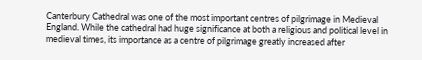Canterbury Cathedral was one of the most important centres of pilgrimage in Medieval England. While the cathedral had huge significance at both a religious and political level in medieval times, its importance as a centre of pilgrimage greatly increased after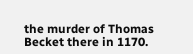the murder of Thomas Becket there in 1170.